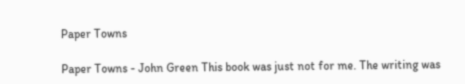Paper Towns

Paper Towns - John Green This book was just not for me. The writing was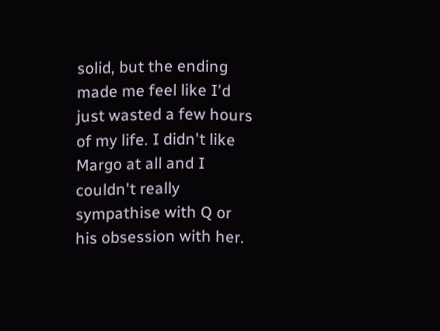solid, but the ending made me feel like I'd just wasted a few hours of my life. I didn't like Margo at all and I couldn't really sympathise with Q or his obsession with her.